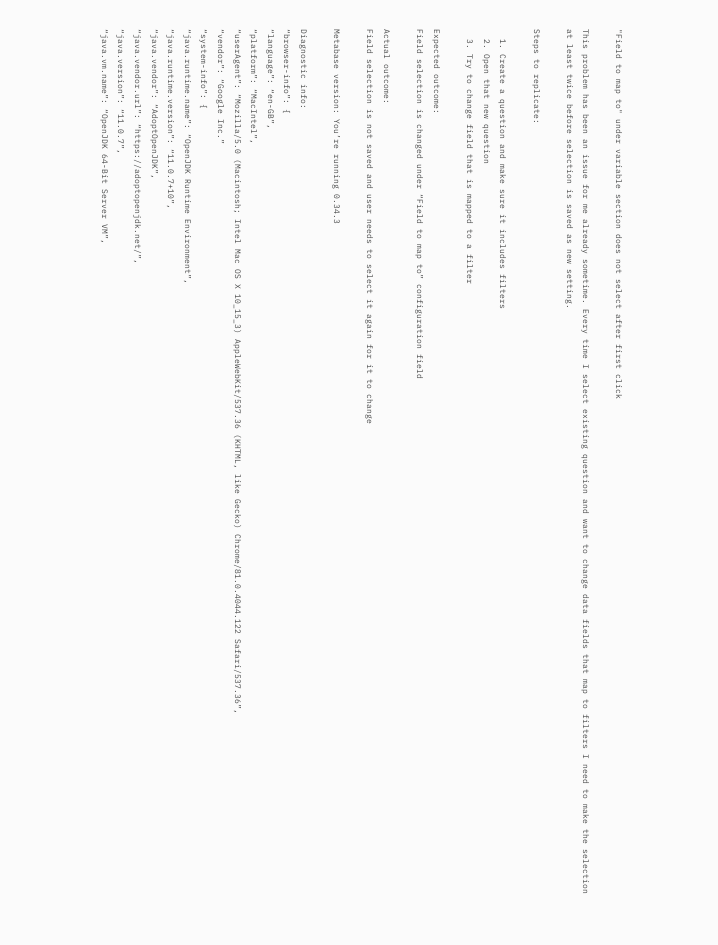"Field to map to" under variable section does not select after first click

This problem has been an issue for me already sometime. Every time I select existing question and want to change data fields that map to filters I need to make the selection at least twice before selection is saved as new setting.

Steps to replicate:

  1. Create a question and make sure it includes filters
  2. Open that new question
  3. Try to change field that is mapped to a filter

Expected outcome:
Field selection is changed under “Field to map to” configuration field

Actual outcome:
Field selection is not saved and user needs to select it again for it to change

Metabase version: You’re running 0.34.3

Diagnostic info:
“browser-info”: {
“language”: “en-GB”,
“platform”: “MacIntel”,
“userAgent”: “Mozilla/5.0 (Macintosh; Intel Mac OS X 10_15_3) AppleWebKit/537.36 (KHTML, like Gecko) Chrome/81.0.4044.122 Safari/537.36”,
“vendor”: “Google Inc.”
“system-info”: {
“java.runtime.name”: “OpenJDK Runtime Environment”,
“java.runtime.version”: “11.0.7+10”,
“java.vendor”: “AdoptOpenJDK”,
“java.vendor.url”: “https://adoptopenjdk.net/”,
“java.version”: “11.0.7”,
“java.vm.name”: “OpenJDK 64-Bit Server VM”,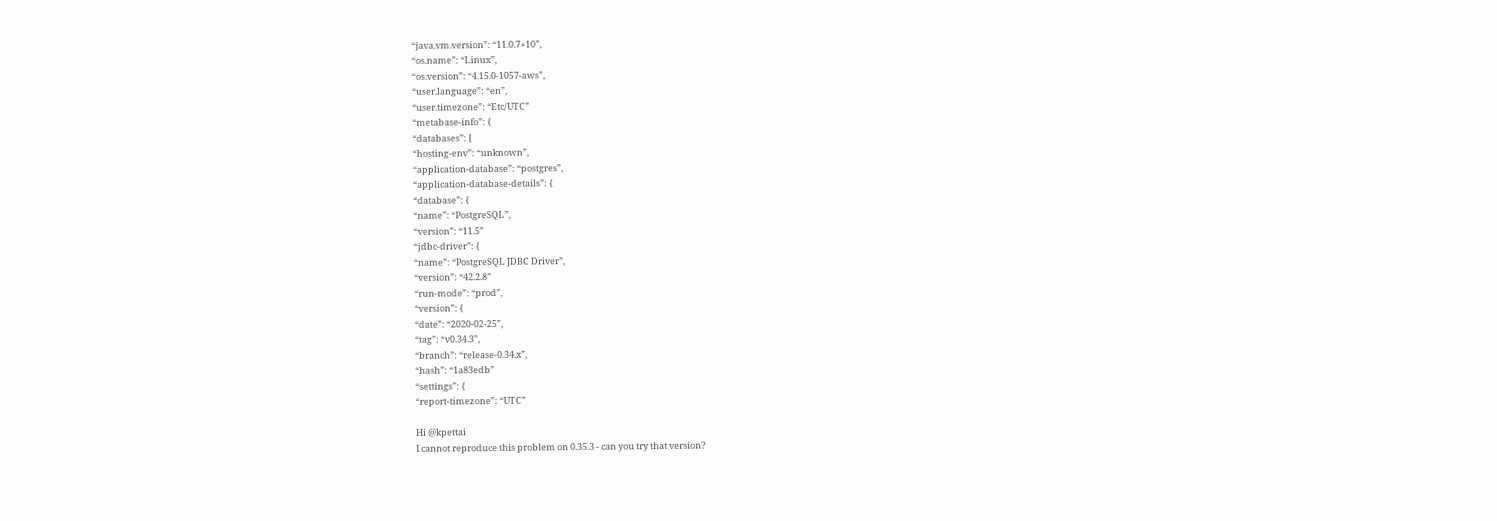“java.vm.version”: “11.0.7+10”,
“os.name”: “Linux”,
“os.version”: “4.15.0-1057-aws”,
“user.language”: “en”,
“user.timezone”: “Etc/UTC”
“metabase-info”: {
“databases”: [
“hosting-env”: “unknown”,
“application-database”: “postgres”,
“application-database-details”: {
“database”: {
“name”: “PostgreSQL”,
“version”: “11.5”
“jdbc-driver”: {
“name”: “PostgreSQL JDBC Driver”,
“version”: “42.2.8”
“run-mode”: “prod”,
“version”: {
“date”: “2020-02-25”,
“tag”: “v0.34.3”,
“branch”: “release-0.34.x”,
“hash”: “1a83edb”
“settings”: {
“report-timezone”: “UTC”

Hi @kpettai
I cannot reproduce this problem on 0.35.3 - can you try that version?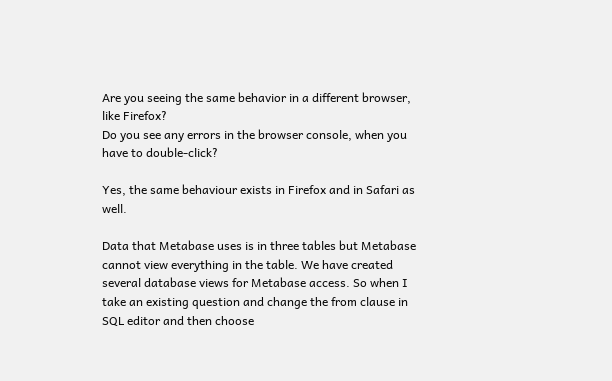Are you seeing the same behavior in a different browser, like Firefox?
Do you see any errors in the browser console, when you have to double-click?

Yes, the same behaviour exists in Firefox and in Safari as well.

Data that Metabase uses is in three tables but Metabase cannot view everything in the table. We have created several database views for Metabase access. So when I take an existing question and change the from clause in SQL editor and then choose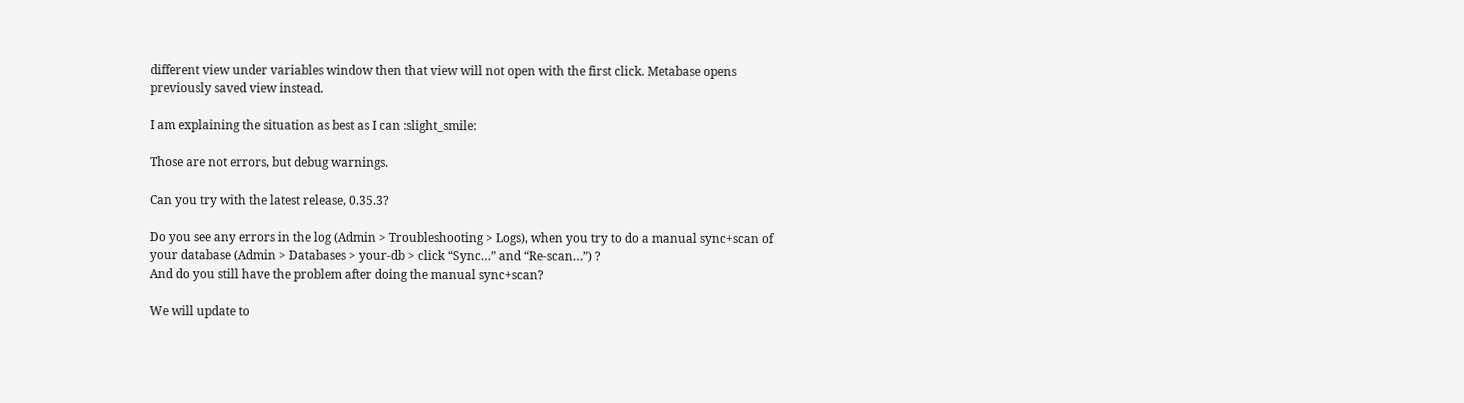different view under variables window then that view will not open with the first click. Metabase opens previously saved view instead.

I am explaining the situation as best as I can :slight_smile:

Those are not errors, but debug warnings.

Can you try with the latest release, 0.35.3?

Do you see any errors in the log (Admin > Troubleshooting > Logs), when you try to do a manual sync+scan of your database (Admin > Databases > your-db > click “Sync…” and “Re-scan…”) ?
And do you still have the problem after doing the manual sync+scan?

We will update to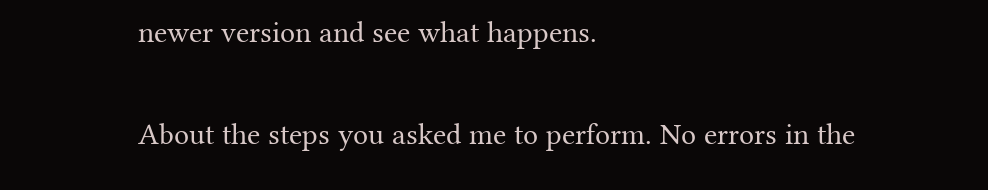newer version and see what happens.

About the steps you asked me to perform. No errors in the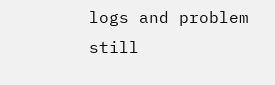logs and problem still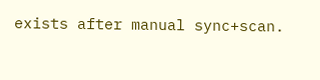exists after manual sync+scan.